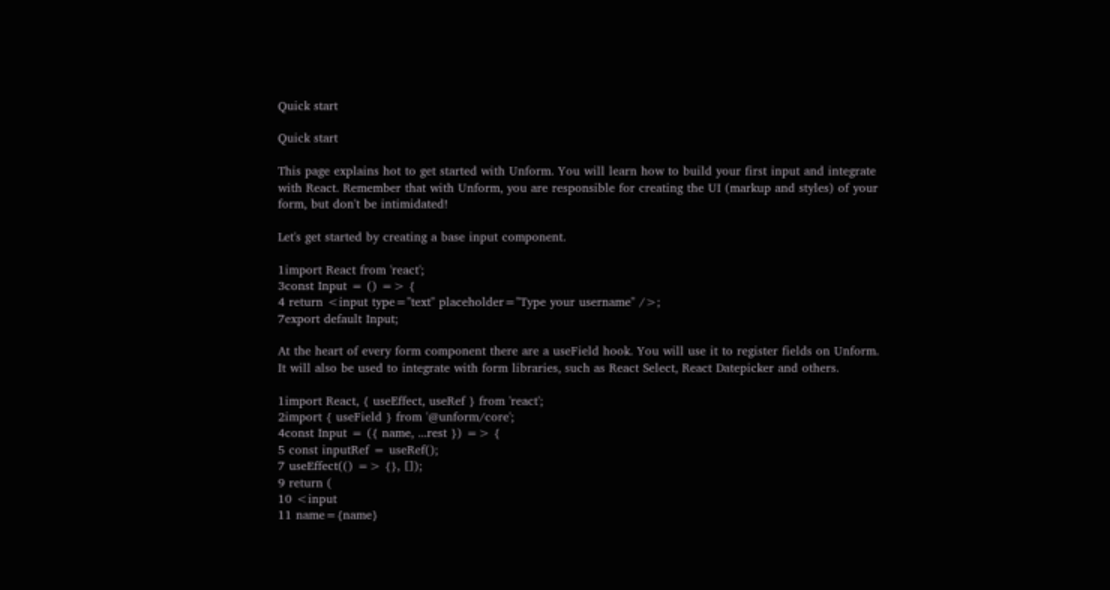Quick start

Quick start

This page explains hot to get started with Unform. You will learn how to build your first input and integrate with React. Remember that with Unform, you are responsible for creating the UI (markup and styles) of your form, but don't be intimidated!

Let's get started by creating a base input component.

1import React from 'react';
3const Input = () => {
4 return <input type="text" placeholder="Type your username" />;
7export default Input;

At the heart of every form component there are a useField hook. You will use it to register fields on Unform. It will also be used to integrate with form libraries, such as React Select, React Datepicker and others.

1import React, { useEffect, useRef } from 'react';
2import { useField } from '@unform/core';
4const Input = ({ name, ...rest }) => {
5 const inputRef = useRef();
7 useEffect(() => {}, []);
9 return (
10 <input
11 name={name}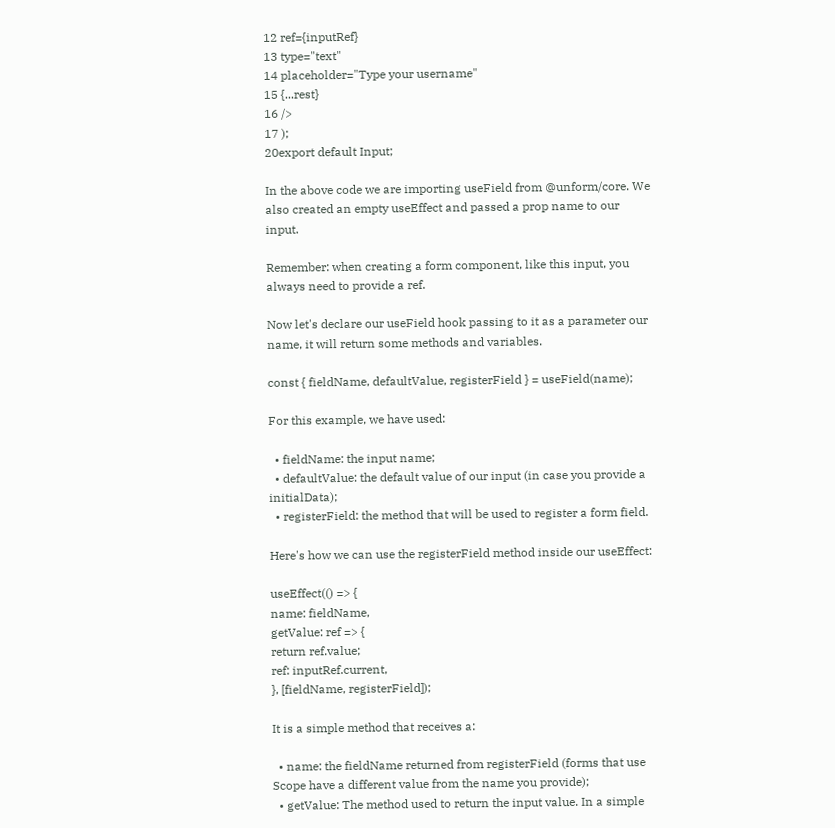12 ref={inputRef}
13 type="text"
14 placeholder="Type your username"
15 {...rest}
16 />
17 );
20export default Input;

In the above code we are importing useField from @unform/core. We also created an empty useEffect and passed a prop name to our input.

Remember: when creating a form component, like this input, you always need to provide a ref.

Now let's declare our useField hook passing to it as a parameter our name, it will return some methods and variables.

const { fieldName, defaultValue, registerField } = useField(name);

For this example, we have used:

  • fieldName: the input name;
  • defaultValue: the default value of our input (in case you provide a initialData);
  • registerField: the method that will be used to register a form field.

Here's how we can use the registerField method inside our useEffect:

useEffect(() => {
name: fieldName,
getValue: ref => {
return ref.value;
ref: inputRef.current,
}, [fieldName, registerField]);

It is a simple method that receives a:

  • name: the fieldName returned from registerField (forms that use Scope have a different value from the name you provide);
  • getValue: The method used to return the input value. In a simple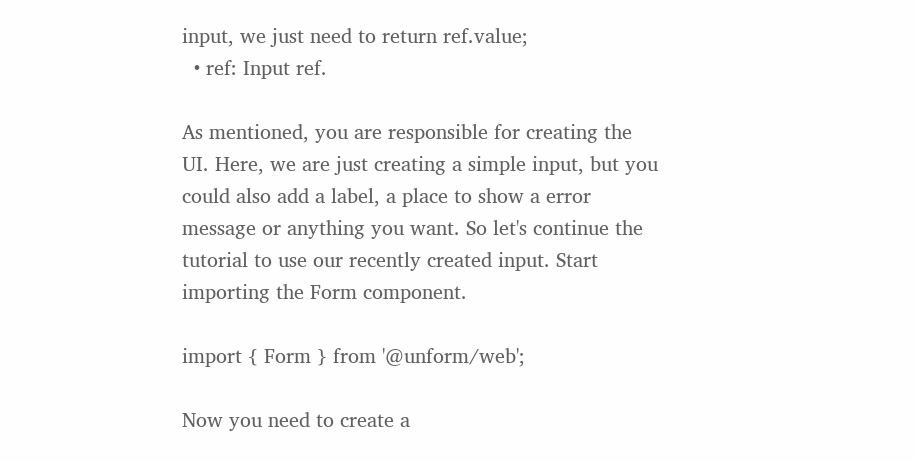input, we just need to return ref.value;
  • ref: Input ref.

As mentioned, you are responsible for creating the UI. Here, we are just creating a simple input, but you could also add a label, a place to show a error message or anything you want. So let's continue the tutorial to use our recently created input. Start importing the Form component.

import { Form } from '@unform/web';

Now you need to create a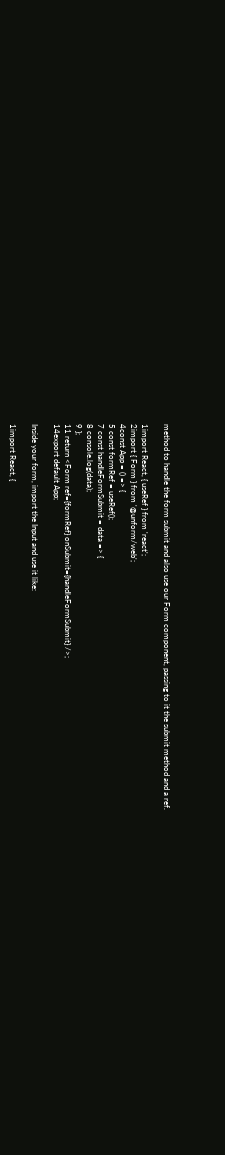method to handle the form submit and also use our Form component, passing to it the submit method and a ref.

1import React, { useRef } from 'react';
2import { Form } from '@unform/web';
4const App = () => {
5 const formRef = useRef();
7 const handleFormSubmit = data => {
8 console.log(data);
9 };
11 return <Form ref={formRef} onSubmit={handleFormSubmit} />;
14export default App;

Inside your form, import the Input and use it like:

1import React, {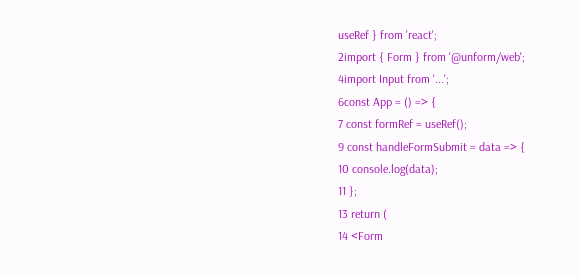useRef } from 'react';
2import { Form } from '@unform/web';
4import Input from '...';
6const App = () => {
7 const formRef = useRef();
9 const handleFormSubmit = data => {
10 console.log(data);
11 };
13 return (
14 <Form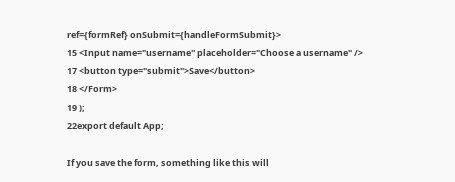ref={formRef} onSubmit={handleFormSubmit}>
15 <Input name="username" placeholder="Choose a username" />
17 <button type="submit">Save</button>
18 </Form>
19 );
22export default App;

If you save the form, something like this will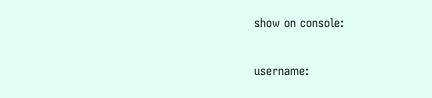show on console:

username: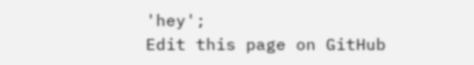'hey';
Edit this page on GitHub